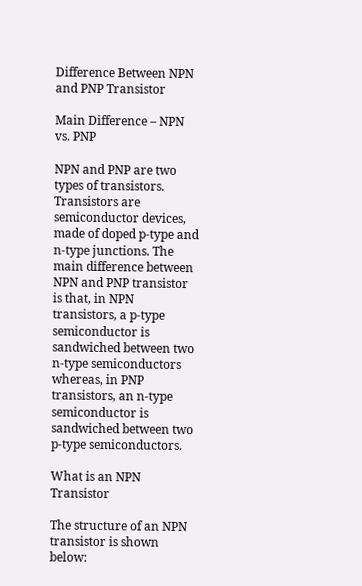Difference Between NPN and PNP Transistor

Main Difference – NPN vs. PNP

NPN and PNP are two types of transistors. Transistors are semiconductor devices, made of doped p-type and n-type junctions. The main difference between NPN and PNP transistor is that, in NPN transistors, a p-type semiconductor is sandwiched between two n-type semiconductors whereas, in PNP transistors, an n-type semiconductor is sandwiched between two p-type semiconductors.

What is an NPN Transistor

The structure of an NPN transistor is shown below: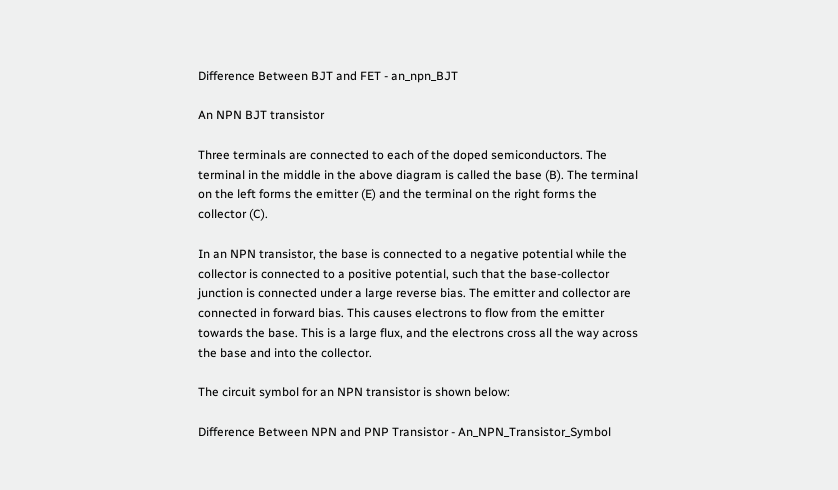Difference Between BJT and FET - an_npn_BJT

An NPN BJT transistor

Three terminals are connected to each of the doped semiconductors. The terminal in the middle in the above diagram is called the base (B). The terminal on the left forms the emitter (E) and the terminal on the right forms the collector (C).

In an NPN transistor, the base is connected to a negative potential while the collector is connected to a positive potential, such that the base-collector junction is connected under a large reverse bias. The emitter and collector are connected in forward bias. This causes electrons to flow from the emitter towards the base. This is a large flux, and the electrons cross all the way across the base and into the collector.

The circuit symbol for an NPN transistor is shown below:

Difference Between NPN and PNP Transistor - An_NPN_Transistor_Symbol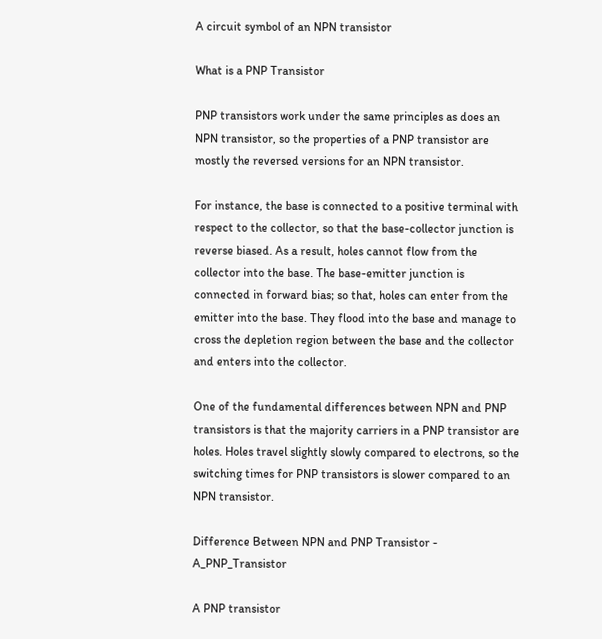A circuit symbol of an NPN transistor

What is a PNP Transistor

PNP transistors work under the same principles as does an NPN transistor, so the properties of a PNP transistor are mostly the reversed versions for an NPN transistor.

For instance, the base is connected to a positive terminal with respect to the collector, so that the base-collector junction is reverse biased. As a result, holes cannot flow from the collector into the base. The base-emitter junction is connected in forward bias; so that, holes can enter from the emitter into the base. They flood into the base and manage to cross the depletion region between the base and the collector and enters into the collector.

One of the fundamental differences between NPN and PNP transistors is that the majority carriers in a PNP transistor are holes. Holes travel slightly slowly compared to electrons, so the switching times for PNP transistors is slower compared to an NPN transistor.

Difference Between NPN and PNP Transistor - A_PNP_Transistor

A PNP transistor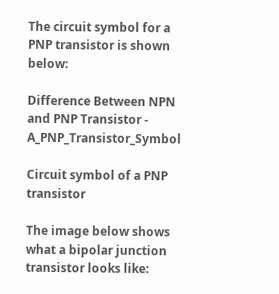The circuit symbol for a PNP transistor is shown below:

Difference Between NPN and PNP Transistor - A_PNP_Transistor_Symbol

Circuit symbol of a PNP transistor

The image below shows what a bipolar junction transistor looks like: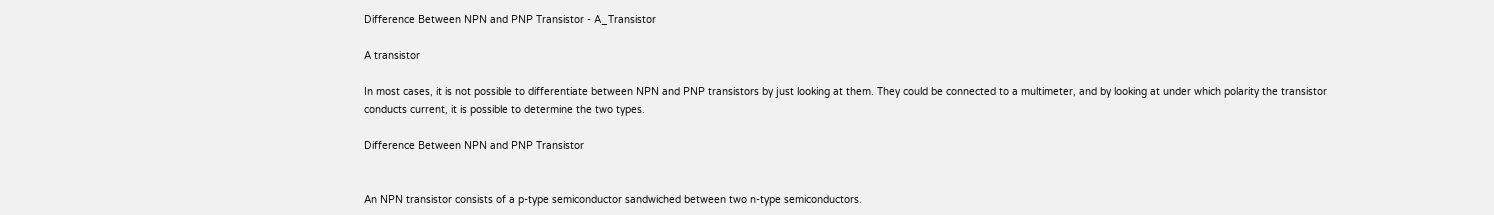Difference Between NPN and PNP Transistor - A_Transistor

A transistor

In most cases, it is not possible to differentiate between NPN and PNP transistors by just looking at them. They could be connected to a multimeter, and by looking at under which polarity the transistor conducts current, it is possible to determine the two types.

Difference Between NPN and PNP Transistor


An NPN transistor consists of a p-type semiconductor sandwiched between two n-type semiconductors.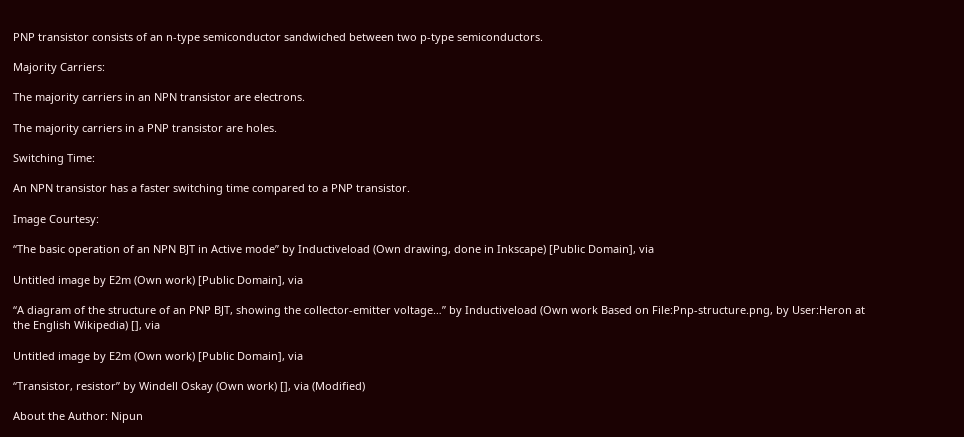PNP transistor consists of an n-type semiconductor sandwiched between two p-type semiconductors.

Majority Carriers:

The majority carriers in an NPN transistor are electrons.

The majority carriers in a PNP transistor are holes.

Switching Time:

An NPN transistor has a faster switching time compared to a PNP transistor.

Image Courtesy:

“The basic operation of an NPN BJT in Active mode” by Inductiveload (Own drawing, done in Inkscape) [Public Domain], via

Untitled image by E2m (Own work) [Public Domain], via

“A diagram of the structure of an PNP BJT, showing the collector-emitter voltage…” by Inductiveload (Own work Based on File:Pnp-structure.png, by User:Heron at the English Wikipedia) [], via

Untitled image by E2m (Own work) [Public Domain], via

“Transistor, resistor” by Windell Oskay (Own work) [], via (Modified)

About the Author: Nipun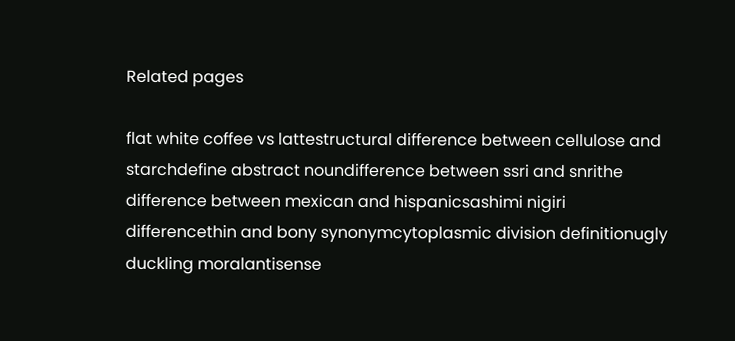Related pages

flat white coffee vs lattestructural difference between cellulose and starchdefine abstract noundifference between ssri and snrithe difference between mexican and hispanicsashimi nigiri differencethin and bony synonymcytoplasmic division definitionugly duckling moralantisense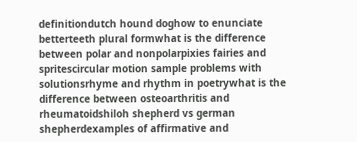definitiondutch hound doghow to enunciate betterteeth plural formwhat is the difference between polar and nonpolarpixies fairies and spritescircular motion sample problems with solutionsrhyme and rhythm in poetrywhat is the difference between osteoarthritis and rheumatoidshiloh shepherd vs german shepherdexamples of affirmative and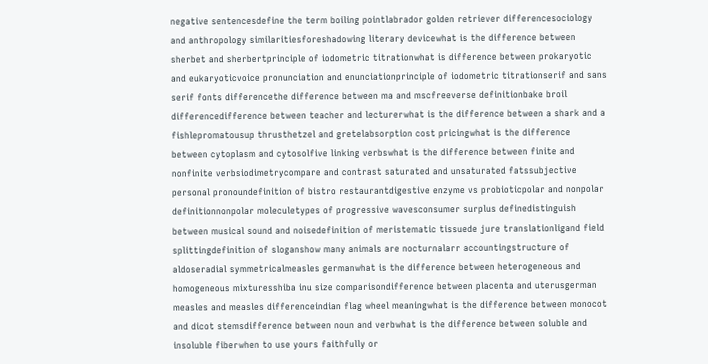negative sentencesdefine the term boiling pointlabrador golden retriever differencesociology and anthropology similaritiesforeshadowing literary devicewhat is the difference between sherbet and sherbertprinciple of iodometric titrationwhat is difference between prokaryotic and eukaryoticvoice pronunciation and enunciationprinciple of iodometric titrationserif and sans serif fonts differencethe difference between ma and mscfreeverse definitionbake broil differencedifference between teacher and lecturerwhat is the difference between a shark and a fishlepromatousup thrusthetzel and gretelabsorption cost pricingwhat is the difference between cytoplasm and cytosolfive linking verbswhat is the difference between finite and nonfinite verbsiodimetrycompare and contrast saturated and unsaturated fatssubjective personal pronoundefinition of bistro restaurantdigestive enzyme vs probioticpolar and nonpolar definitionnonpolar moleculetypes of progressive wavesconsumer surplus definedistinguish between musical sound and noisedefinition of meristematic tissuede jure translationligand field splittingdefinition of sloganshow many animals are nocturnalarr accountingstructure of aldoseradial symmetricalmeasles germanwhat is the difference between heterogeneous and homogeneous mixturesshiba inu size comparisondifference between placenta and uterusgerman measles and measles differenceindian flag wheel meaningwhat is the difference between monocot and dicot stemsdifference between noun and verbwhat is the difference between soluble and insoluble fiberwhen to use yours faithfully or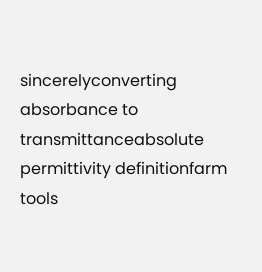sincerelyconverting absorbance to transmittanceabsolute permittivity definitionfarm tools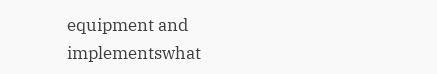equipment and implementswhat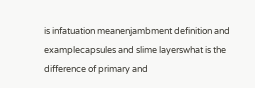is infatuation meanenjambment definition and examplecapsules and slime layerswhat is the difference of primary and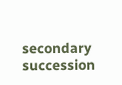secondary succession